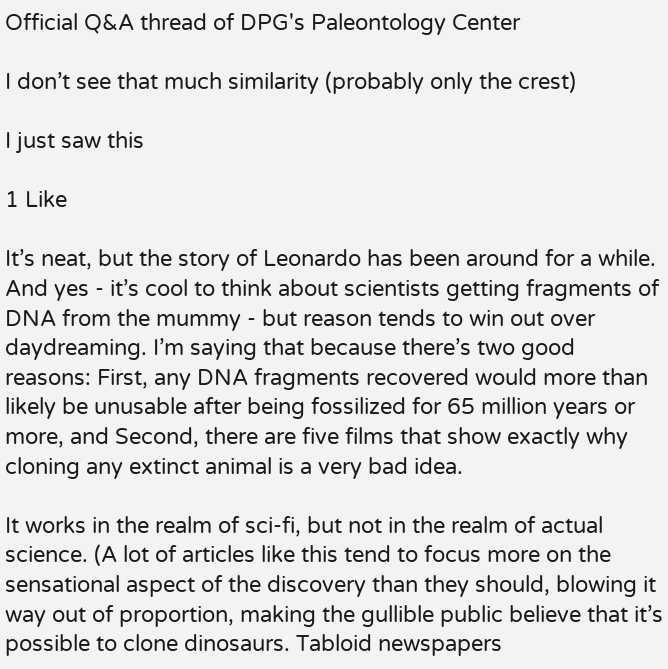Official Q&A thread of DPG's Paleontology Center

I don’t see that much similarity (probably only the crest)

I just saw this

1 Like

It’s neat, but the story of Leonardo has been around for a while. And yes - it’s cool to think about scientists getting fragments of DNA from the mummy - but reason tends to win out over daydreaming. I’m saying that because there’s two good reasons: First, any DNA fragments recovered would more than likely be unusable after being fossilized for 65 million years or more, and Second, there are five films that show exactly why cloning any extinct animal is a very bad idea.

It works in the realm of sci-fi, but not in the realm of actual science. (A lot of articles like this tend to focus more on the sensational aspect of the discovery than they should, blowing it way out of proportion, making the gullible public believe that it’s possible to clone dinosaurs. Tabloid newspapers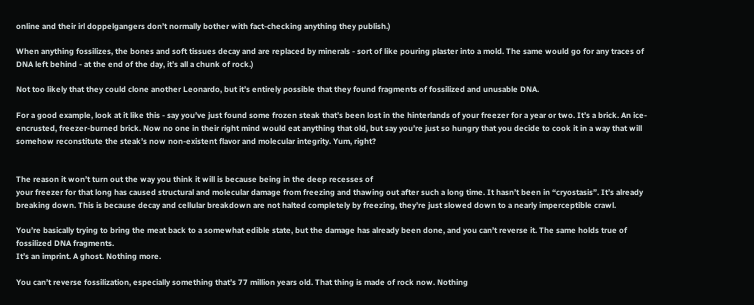online and their irl doppelgangers don’t normally bother with fact-checking anything they publish.)

When anything fossilizes, the bones and soft tissues decay and are replaced by minerals - sort of like pouring plaster into a mold. The same would go for any traces of DNA left behind - at the end of the day, it’s all a chunk of rock.)

Not too likely that they could clone another Leonardo, but it’s entirely possible that they found fragments of fossilized and unusable DNA.

For a good example, look at it like this - say you’ve just found some frozen steak that’s been lost in the hinterlands of your freezer for a year or two. It’s a brick. An ice-encrusted, freezer-burned brick. Now no one in their right mind would eat anything that old, but say you’re just so hungry that you decide to cook it in a way that will somehow reconstitute the steak’s now non-existent flavor and molecular integrity. Yum, right?


The reason it won’t turn out the way you think it will is because being in the deep recesses of
your freezer for that long has caused structural and molecular damage from freezing and thawing out after such a long time. It hasn’t been in “cryostasis”. It’s already breaking down. This is because decay and cellular breakdown are not halted completely by freezing, they’re just slowed down to a nearly imperceptible crawl.

You’re basically trying to bring the meat back to a somewhat edible state, but the damage has already been done, and you can’t reverse it. The same holds true of fossilized DNA fragments.
It’s an imprint. A ghost. Nothing more.

You can’t reverse fossilization, especially something that’s 77 million years old. That thing is made of rock now. Nothing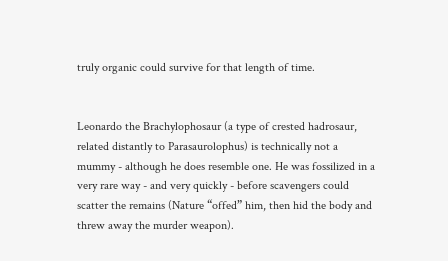truly organic could survive for that length of time.


Leonardo the Brachylophosaur (a type of crested hadrosaur, related distantly to Parasaurolophus) is technically not a mummy - although he does resemble one. He was fossilized in a very rare way - and very quickly - before scavengers could scatter the remains (Nature “offed” him, then hid the body and threw away the murder weapon).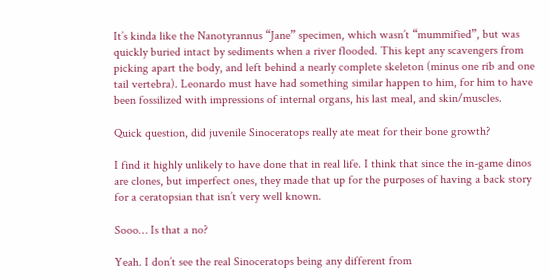It’s kinda like the Nanotyrannus “Jane” specimen, which wasn’t “mummified”, but was quickly buried intact by sediments when a river flooded. This kept any scavengers from picking apart the body, and left behind a nearly complete skeleton (minus one rib and one tail vertebra). Leonardo must have had something similar happen to him, for him to have been fossilized with impressions of internal organs, his last meal, and skin/muscles.

Quick question, did juvenile Sinoceratops really ate meat for their bone growth?

I find it highly unlikely to have done that in real life. I think that since the in-game dinos are clones, but imperfect ones, they made that up for the purposes of having a back story for a ceratopsian that isn’t very well known.

Sooo… Is that a no?

Yeah. I don’t see the real Sinoceratops being any different from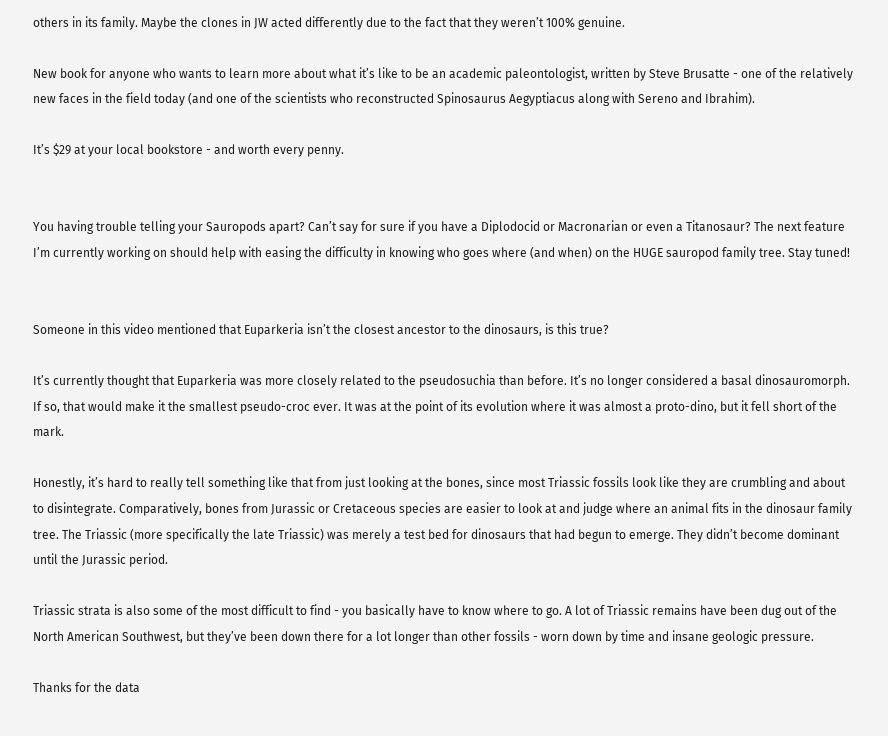others in its family. Maybe the clones in JW acted differently due to the fact that they weren’t 100% genuine.

New book for anyone who wants to learn more about what it’s like to be an academic paleontologist, written by Steve Brusatte - one of the relatively new faces in the field today (and one of the scientists who reconstructed Spinosaurus Aegyptiacus along with Sereno and Ibrahim).

It’s $29 at your local bookstore - and worth every penny.


You having trouble telling your Sauropods apart? Can’t say for sure if you have a Diplodocid or Macronarian or even a Titanosaur? The next feature I’m currently working on should help with easing the difficulty in knowing who goes where (and when) on the HUGE sauropod family tree. Stay tuned!


Someone in this video mentioned that Euparkeria isn’t the closest ancestor to the dinosaurs, is this true?

It’s currently thought that Euparkeria was more closely related to the pseudosuchia than before. It’s no longer considered a basal dinosauromorph. If so, that would make it the smallest pseudo-croc ever. It was at the point of its evolution where it was almost a proto-dino, but it fell short of the mark.

Honestly, it’s hard to really tell something like that from just looking at the bones, since most Triassic fossils look like they are crumbling and about to disintegrate. Comparatively, bones from Jurassic or Cretaceous species are easier to look at and judge where an animal fits in the dinosaur family tree. The Triassic (more specifically the late Triassic) was merely a test bed for dinosaurs that had begun to emerge. They didn’t become dominant until the Jurassic period.

Triassic strata is also some of the most difficult to find - you basically have to know where to go. A lot of Triassic remains have been dug out of the North American Southwest, but they’ve been down there for a lot longer than other fossils - worn down by time and insane geologic pressure.

Thanks for the data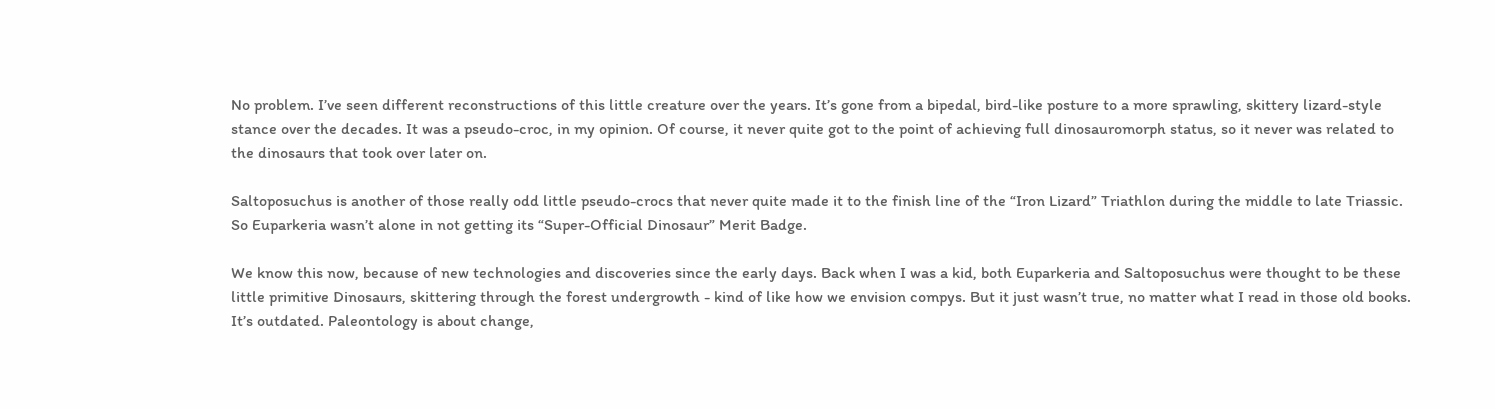No problem. I’ve seen different reconstructions of this little creature over the years. It’s gone from a bipedal, bird-like posture to a more sprawling, skittery lizard-style stance over the decades. It was a pseudo-croc, in my opinion. Of course, it never quite got to the point of achieving full dinosauromorph status, so it never was related to the dinosaurs that took over later on.

Saltoposuchus is another of those really odd little pseudo-crocs that never quite made it to the finish line of the “Iron Lizard” Triathlon during the middle to late Triassic. So Euparkeria wasn’t alone in not getting its “Super-Official Dinosaur” Merit Badge.

We know this now, because of new technologies and discoveries since the early days. Back when I was a kid, both Euparkeria and Saltoposuchus were thought to be these little primitive Dinosaurs, skittering through the forest undergrowth - kind of like how we envision compys. But it just wasn’t true, no matter what I read in those old books. It’s outdated. Paleontology is about change,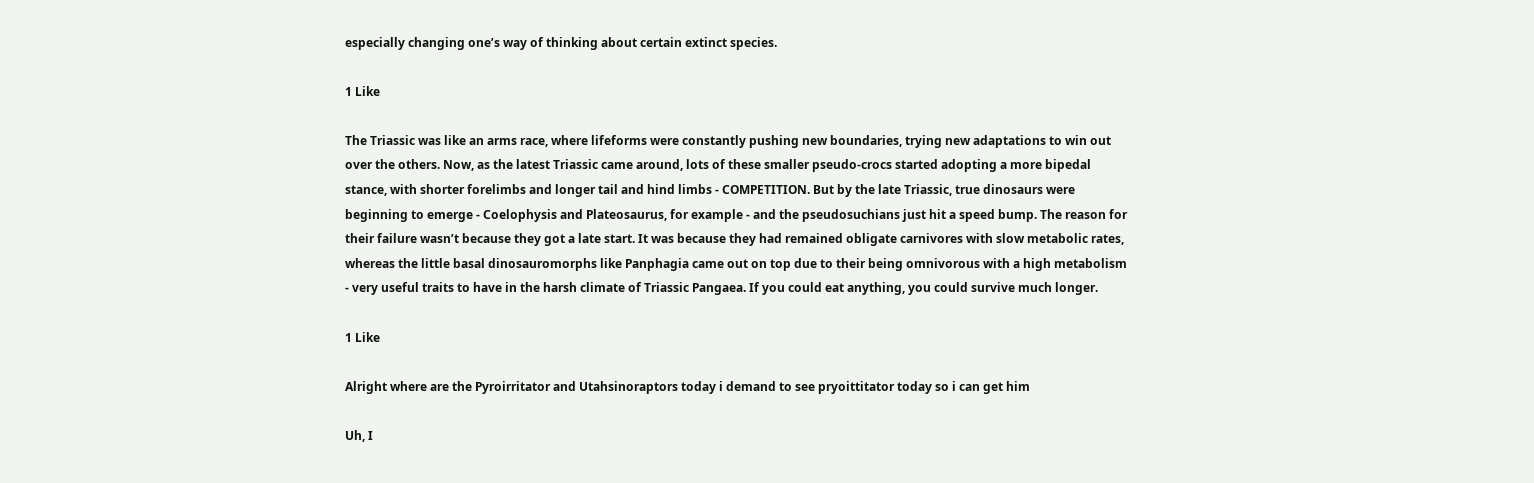especially changing one’s way of thinking about certain extinct species.

1 Like

The Triassic was like an arms race, where lifeforms were constantly pushing new boundaries, trying new adaptations to win out over the others. Now, as the latest Triassic came around, lots of these smaller pseudo-crocs started adopting a more bipedal stance, with shorter forelimbs and longer tail and hind limbs - COMPETITION. But by the late Triassic, true dinosaurs were beginning to emerge - Coelophysis and Plateosaurus, for example - and the pseudosuchians just hit a speed bump. The reason for their failure wasn’t because they got a late start. It was because they had remained obligate carnivores with slow metabolic rates, whereas the little basal dinosauromorphs like Panphagia came out on top due to their being omnivorous with a high metabolism - very useful traits to have in the harsh climate of Triassic Pangaea. If you could eat anything, you could survive much longer.

1 Like

Alright where are the Pyroirritator and Utahsinoraptors today i demand to see pryoittitator today so i can get him

Uh, I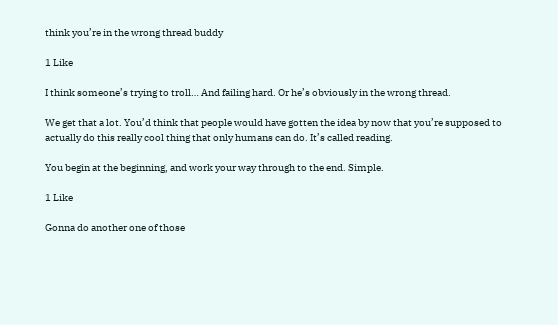think you’re in the wrong thread buddy

1 Like

I think someone’s trying to troll… And failing hard. Or he’s obviously in the wrong thread.

We get that a lot. You’d think that people would have gotten the idea by now that you’re supposed to actually do this really cool thing that only humans can do. It’s called reading.

You begin at the beginning, and work your way through to the end. Simple.

1 Like

Gonna do another one of those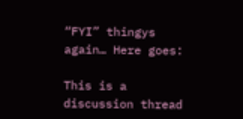“FYI” thingys again… Here goes:

This is a discussion thread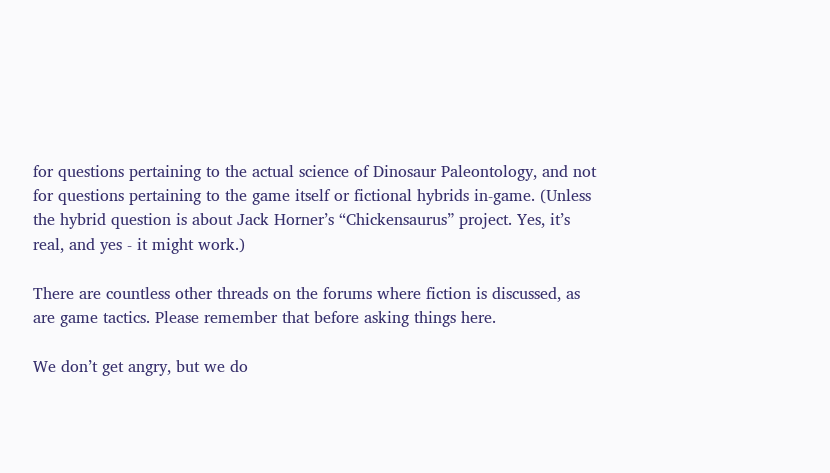for questions pertaining to the actual science of Dinosaur Paleontology, and not for questions pertaining to the game itself or fictional hybrids in-game. (Unless the hybrid question is about Jack Horner’s “Chickensaurus” project. Yes, it’s real, and yes - it might work.)

There are countless other threads on the forums where fiction is discussed, as are game tactics. Please remember that before asking things here.

We don’t get angry, but we do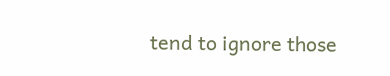tend to ignore those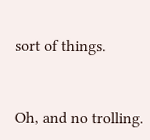sort of things.


Oh, and no trolling.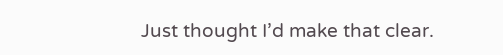Just thought I’d make that clear.